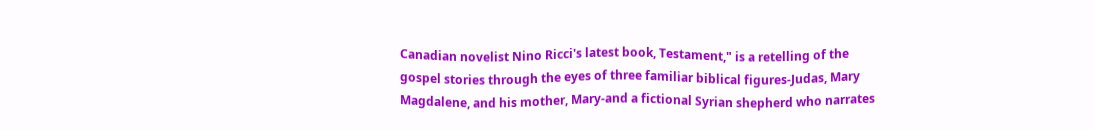Canadian novelist Nino Ricci's latest book, Testament," is a retelling of the gospel stories through the eyes of three familiar biblical figures-Judas, Mary Magdalene, and his mother, Mary-and a fictional Syrian shepherd who narrates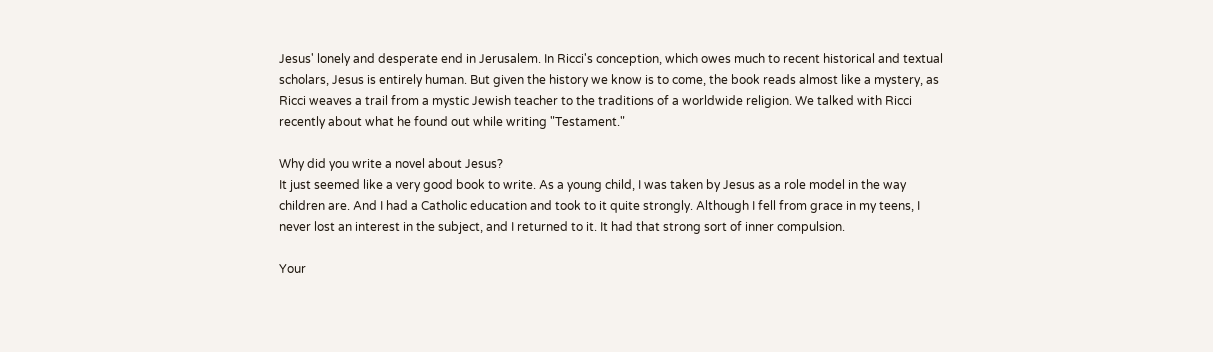Jesus' lonely and desperate end in Jerusalem. In Ricci's conception, which owes much to recent historical and textual scholars, Jesus is entirely human. But given the history we know is to come, the book reads almost like a mystery, as Ricci weaves a trail from a mystic Jewish teacher to the traditions of a worldwide religion. We talked with Ricci recently about what he found out while writing "Testament."

Why did you write a novel about Jesus?
It just seemed like a very good book to write. As a young child, I was taken by Jesus as a role model in the way children are. And I had a Catholic education and took to it quite strongly. Although I fell from grace in my teens, I never lost an interest in the subject, and I returned to it. It had that strong sort of inner compulsion.

Your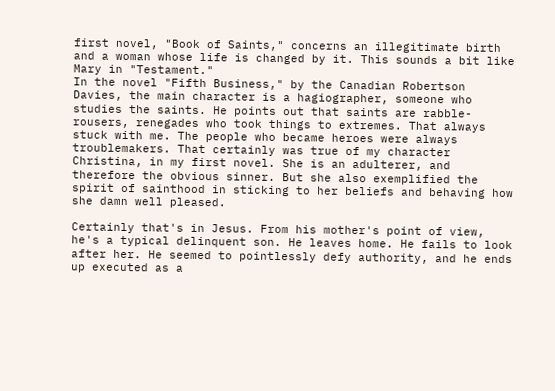first novel, "Book of Saints," concerns an illegitimate birth and a woman whose life is changed by it. This sounds a bit like Mary in "Testament."
In the novel "Fifth Business," by the Canadian Robertson Davies, the main character is a hagiographer, someone who studies the saints. He points out that saints are rabble-rousers, renegades who took things to extremes. That always stuck with me. The people who became heroes were always troublemakers. That certainly was true of my character Christina, in my first novel. She is an adulterer, and therefore the obvious sinner. But she also exemplified the spirit of sainthood in sticking to her beliefs and behaving how she damn well pleased.

Certainly that's in Jesus. From his mother's point of view, he's a typical delinquent son. He leaves home. He fails to look after her. He seemed to pointlessly defy authority, and he ends up executed as a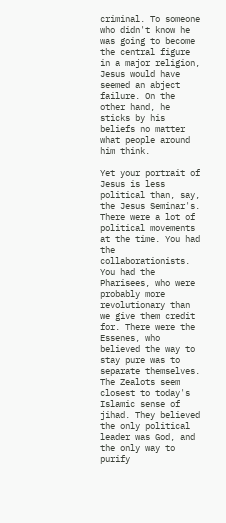criminal. To someone who didn't know he was going to become the central figure in a major religion, Jesus would have seemed an abject failure. On the other hand, he sticks by his beliefs no matter what people around him think.

Yet your portrait of Jesus is less political than, say, the Jesus Seminar's.
There were a lot of political movements at the time. You had the collaborationists. You had the Pharisees, who were probably more revolutionary than we give them credit for. There were the Essenes, who believed the way to stay pure was to separate themselves. The Zealots seem closest to today's Islamic sense of jihad. They believed the only political leader was God, and the only way to purify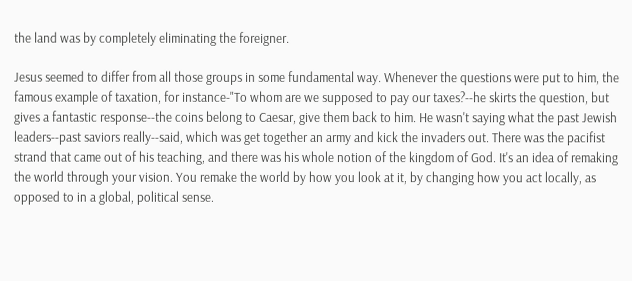the land was by completely eliminating the foreigner.

Jesus seemed to differ from all those groups in some fundamental way. Whenever the questions were put to him, the famous example of taxation, for instance-"To whom are we supposed to pay our taxes?--he skirts the question, but gives a fantastic response--the coins belong to Caesar, give them back to him. He wasn't saying what the past Jewish leaders--past saviors really--said, which was get together an army and kick the invaders out. There was the pacifist strand that came out of his teaching, and there was his whole notion of the kingdom of God. It's an idea of remaking the world through your vision. You remake the world by how you look at it, by changing how you act locally, as opposed to in a global, political sense.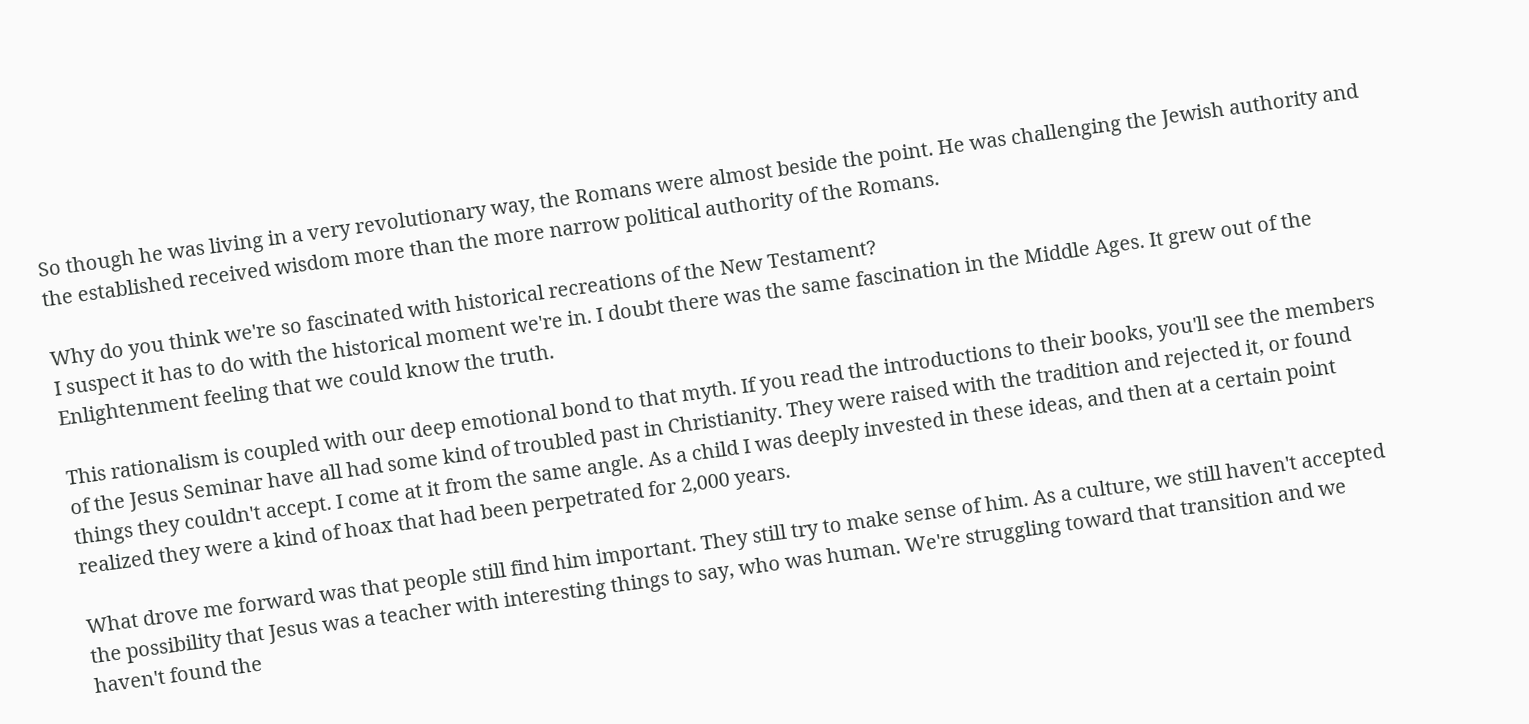So though he was living in a very revolutionary way, the Romans were almost beside the point. He was challenging the Jewish authority and the established received wisdom more than the more narrow political authority of the Romans.

Why do you think we're so fascinated with historical recreations of the New Testament?
I suspect it has to do with the historical moment we're in. I doubt there was the same fascination in the Middle Ages. It grew out of the Enlightenment feeling that we could know the truth.

This rationalism is coupled with our deep emotional bond to that myth. If you read the introductions to their books, you'll see the members of the Jesus Seminar have all had some kind of troubled past in Christianity. They were raised with the tradition and rejected it, or found things they couldn't accept. I come at it from the same angle. As a child I was deeply invested in these ideas, and then at a certain point realized they were a kind of hoax that had been perpetrated for 2,000 years.

What drove me forward was that people still find him important. They still try to make sense of him. As a culture, we still haven't accepted the possibility that Jesus was a teacher with interesting things to say, who was human. We're struggling toward that transition and we haven't found the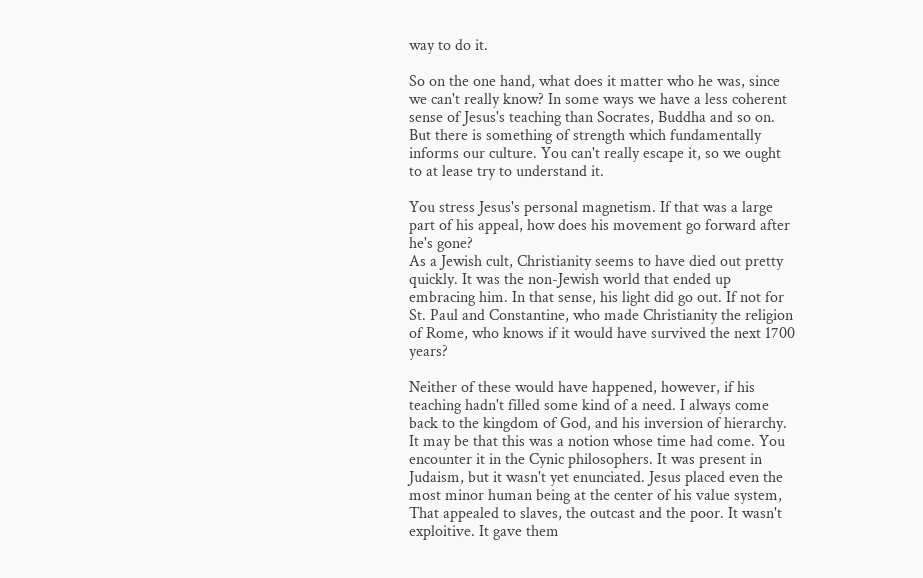way to do it.

So on the one hand, what does it matter who he was, since we can't really know? In some ways we have a less coherent sense of Jesus's teaching than Socrates, Buddha and so on. But there is something of strength which fundamentally informs our culture. You can't really escape it, so we ought to at lease try to understand it.

You stress Jesus's personal magnetism. If that was a large part of his appeal, how does his movement go forward after he's gone?
As a Jewish cult, Christianity seems to have died out pretty quickly. It was the non-Jewish world that ended up embracing him. In that sense, his light did go out. If not for St. Paul and Constantine, who made Christianity the religion of Rome, who knows if it would have survived the next 1700 years?

Neither of these would have happened, however, if his teaching hadn't filled some kind of a need. I always come back to the kingdom of God, and his inversion of hierarchy. It may be that this was a notion whose time had come. You encounter it in the Cynic philosophers. It was present in Judaism, but it wasn't yet enunciated. Jesus placed even the most minor human being at the center of his value system, That appealed to slaves, the outcast and the poor. It wasn't exploitive. It gave them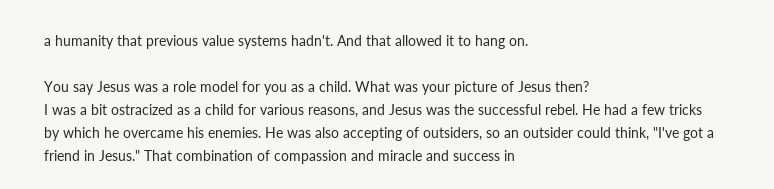a humanity that previous value systems hadn't. And that allowed it to hang on.

You say Jesus was a role model for you as a child. What was your picture of Jesus then?
I was a bit ostracized as a child for various reasons, and Jesus was the successful rebel. He had a few tricks by which he overcame his enemies. He was also accepting of outsiders, so an outsider could think, "I've got a friend in Jesus." That combination of compassion and miracle and success in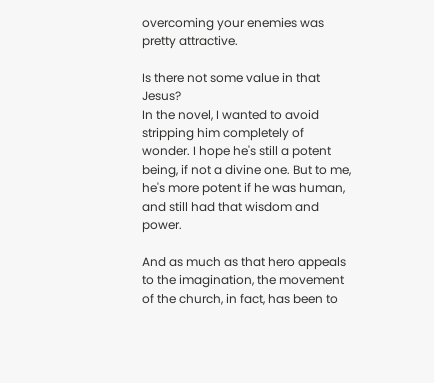overcoming your enemies was pretty attractive.

Is there not some value in that Jesus?
In the novel, I wanted to avoid stripping him completely of wonder. I hope he's still a potent being, if not a divine one. But to me, he's more potent if he was human, and still had that wisdom and power.

And as much as that hero appeals to the imagination, the movement of the church, in fact, has been to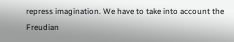repress imagination. We have to take into account the Freudian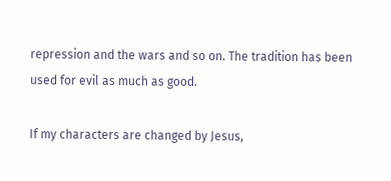repression and the wars and so on. The tradition has been used for evil as much as good.

If my characters are changed by Jesus,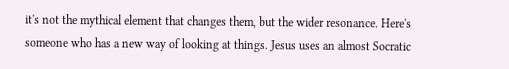it's not the mythical element that changes them, but the wider resonance. Here's someone who has a new way of looking at things. Jesus uses an almost Socratic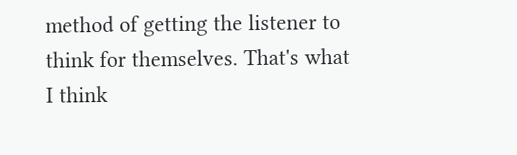method of getting the listener to think for themselves. That's what I think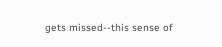gets missed--this sense of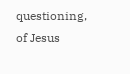questioning, of Jesus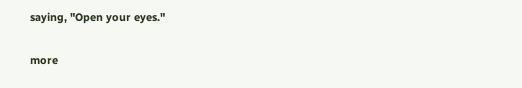saying, "Open your eyes."

more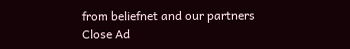from beliefnet and our partners
Close Ad